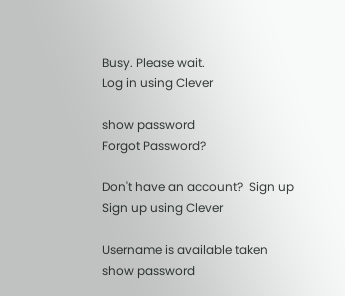Busy. Please wait.
Log in using Clever

show password
Forgot Password?

Don't have an account?  Sign up
Sign up using Clever

Username is available taken
show password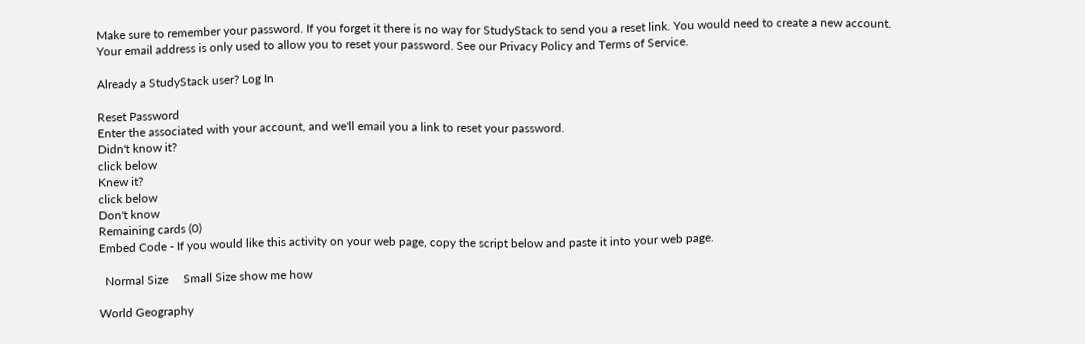Make sure to remember your password. If you forget it there is no way for StudyStack to send you a reset link. You would need to create a new account.
Your email address is only used to allow you to reset your password. See our Privacy Policy and Terms of Service.

Already a StudyStack user? Log In

Reset Password
Enter the associated with your account, and we'll email you a link to reset your password.
Didn't know it?
click below
Knew it?
click below
Don't know
Remaining cards (0)
Embed Code - If you would like this activity on your web page, copy the script below and paste it into your web page.

  Normal Size     Small Size show me how

World Geography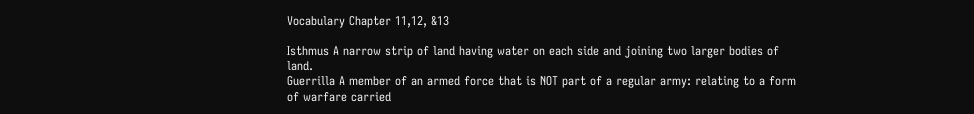Vocabulary Chapter 11,12, &13

Isthmus A narrow strip of land having water on each side and joining two larger bodies of land.
Guerrilla A member of an armed force that is NOT part of a regular army: relating to a form of warfare carried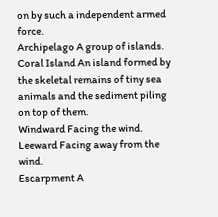on by such a independent armed force.
Archipelago A group of islands.
Coral Island An island formed by the skeletal remains of tiny sea animals and the sediment piling on top of them.
Windward Facing the wind.
Leeward Facing away from the wind.
Escarpment A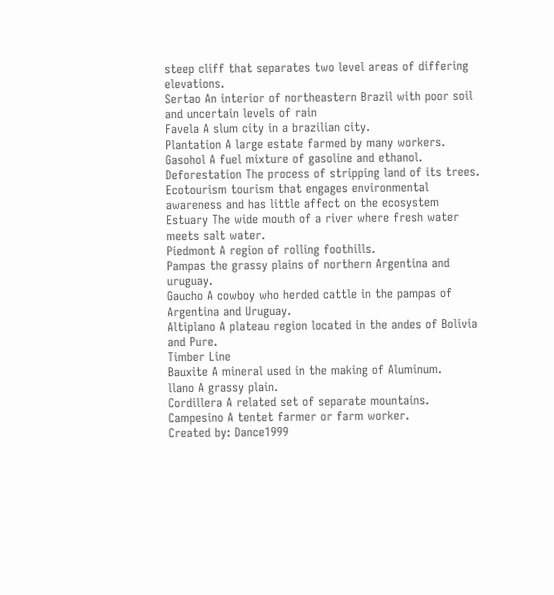steep cliff that separates two level areas of differing elevations.
Sertao An interior of northeastern Brazil with poor soil and uncertain levels of rain
Favela A slum city in a brazilian city.
Plantation A large estate farmed by many workers.
Gasohol A fuel mixture of gasoline and ethanol.
Deforestation The process of stripping land of its trees.
Ecotourism tourism that engages environmental awareness and has little affect on the ecosystem
Estuary The wide mouth of a river where fresh water meets salt water.
Piedmont A region of rolling foothills.
Pampas the grassy plains of northern Argentina and uruguay.
Gaucho A cowboy who herded cattle in the pampas of Argentina and Uruguay.
Altiplano A plateau region located in the andes of Bolivia and Pure.
Timber Line
Bauxite A mineral used in the making of Aluminum.
llano A grassy plain.
Cordillera A related set of separate mountains.
Campesino A tentet farmer or farm worker.
Created by: Dance1999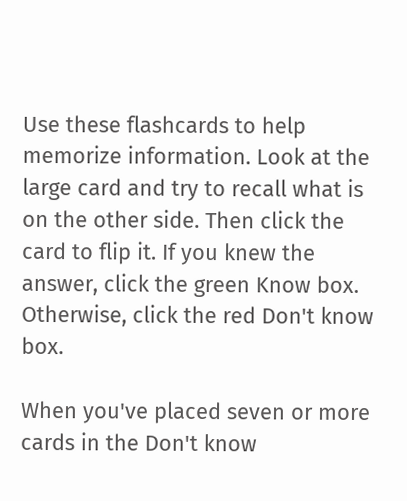Use these flashcards to help memorize information. Look at the large card and try to recall what is on the other side. Then click the card to flip it. If you knew the answer, click the green Know box. Otherwise, click the red Don't know box.

When you've placed seven or more cards in the Don't know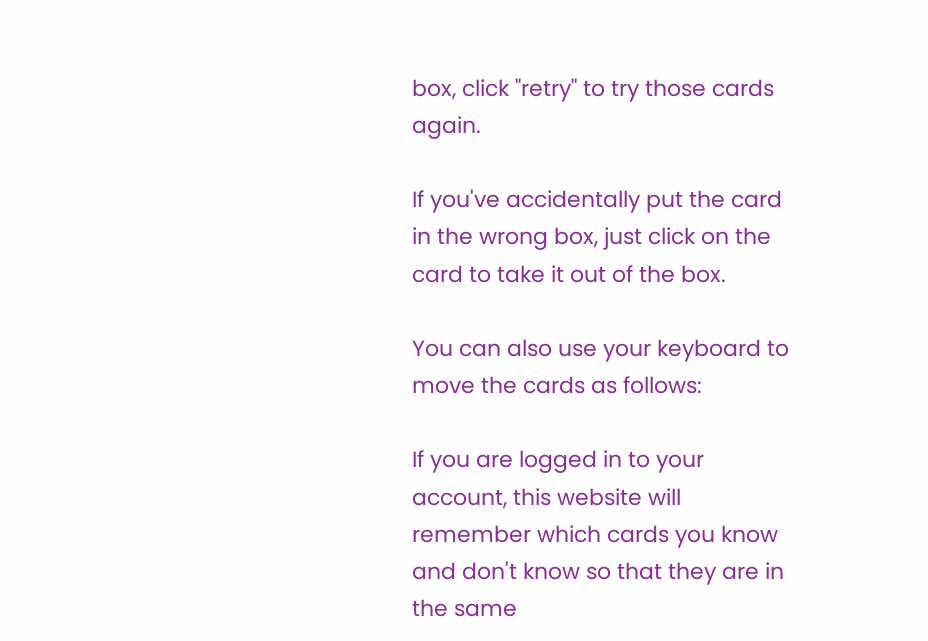box, click "retry" to try those cards again.

If you've accidentally put the card in the wrong box, just click on the card to take it out of the box.

You can also use your keyboard to move the cards as follows:

If you are logged in to your account, this website will remember which cards you know and don't know so that they are in the same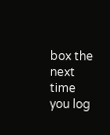box the next time you log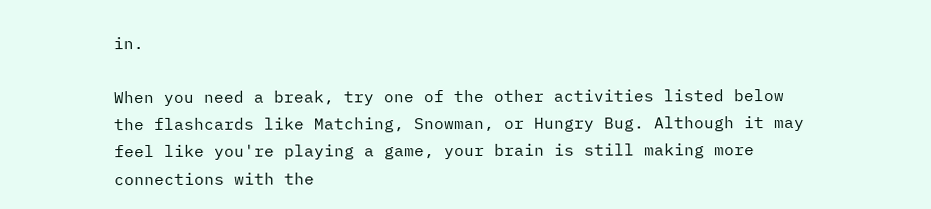in.

When you need a break, try one of the other activities listed below the flashcards like Matching, Snowman, or Hungry Bug. Although it may feel like you're playing a game, your brain is still making more connections with the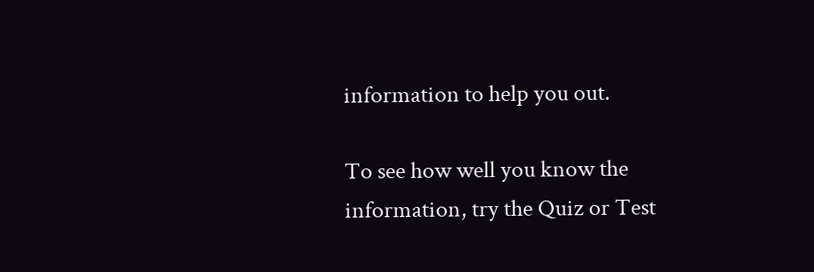information to help you out.

To see how well you know the information, try the Quiz or Test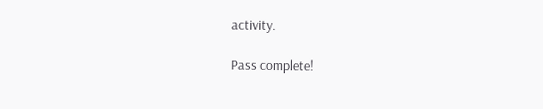activity.

Pass complete!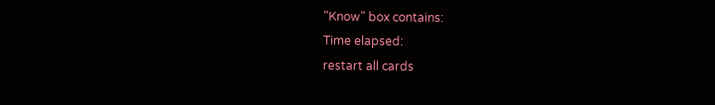"Know" box contains:
Time elapsed:
restart all cards